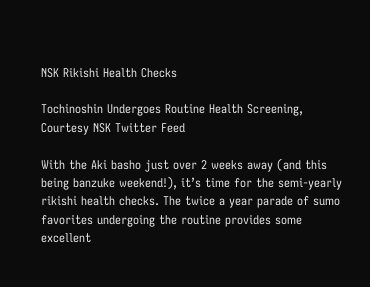NSK Rikishi Health Checks

Tochinoshin Undergoes Routine Health Screening, Courtesy NSK Twitter Feed

With the Aki basho just over 2 weeks away (and this being banzuke weekend!), it’s time for the semi-yearly rikishi health checks. The twice a year parade of sumo favorites undergoing the routine provides some excellent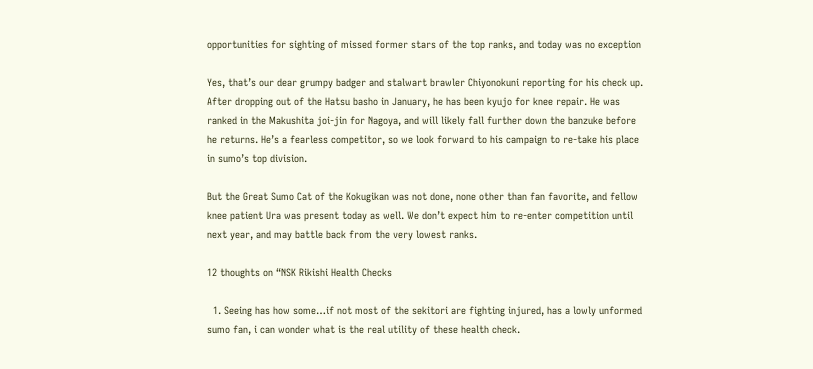opportunities for sighting of missed former stars of the top ranks, and today was no exception

Yes, that’s our dear grumpy badger and stalwart brawler Chiyonokuni reporting for his check up. After dropping out of the Hatsu basho in January, he has been kyujo for knee repair. He was ranked in the Makushita joi-jin for Nagoya, and will likely fall further down the banzuke before he returns. He’s a fearless competitor, so we look forward to his campaign to re-take his place in sumo’s top division.

But the Great Sumo Cat of the Kokugikan was not done, none other than fan favorite, and fellow knee patient Ura was present today as well. We don’t expect him to re-enter competition until next year, and may battle back from the very lowest ranks.

12 thoughts on “NSK Rikishi Health Checks

  1. Seeing has how some…if not most of the sekitori are fighting injured, has a lowly unformed sumo fan, i can wonder what is the real utility of these health check.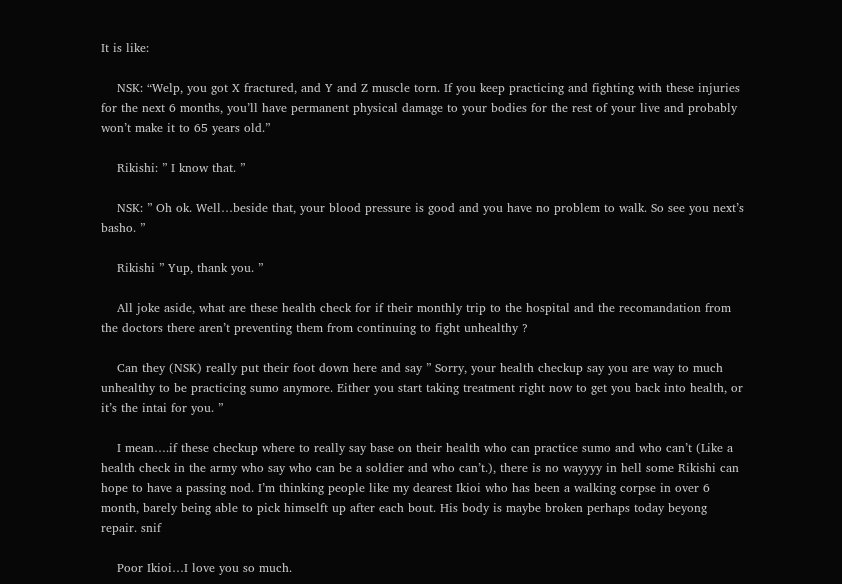It is like:

    NSK: “Welp, you got X fractured, and Y and Z muscle torn. If you keep practicing and fighting with these injuries for the next 6 months, you’ll have permanent physical damage to your bodies for the rest of your live and probably won’t make it to 65 years old.”

    Rikishi: ” I know that. ”

    NSK: ” Oh ok. Well…beside that, your blood pressure is good and you have no problem to walk. So see you next’s basho. ”

    Rikishi ” Yup, thank you. ”

    All joke aside, what are these health check for if their monthly trip to the hospital and the recomandation from the doctors there aren’t preventing them from continuing to fight unhealthy ?

    Can they (NSK) really put their foot down here and say ” Sorry, your health checkup say you are way to much unhealthy to be practicing sumo anymore. Either you start taking treatment right now to get you back into health, or it’s the intai for you. ”

    I mean….if these checkup where to really say base on their health who can practice sumo and who can’t (Like a health check in the army who say who can be a soldier and who can’t.), there is no wayyyy in hell some Rikishi can hope to have a passing nod. I’m thinking people like my dearest Ikioi who has been a walking corpse in over 6 month, barely being able to pick himselft up after each bout. His body is maybe broken perhaps today beyong repair. snif

    Poor Ikioi…I love you so much.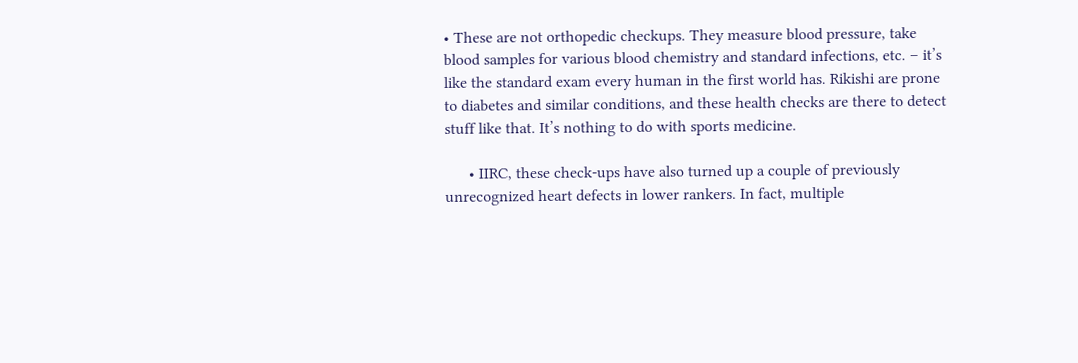• These are not orthopedic checkups. They measure blood pressure, take blood samples for various blood chemistry and standard infections, etc. – it’s like the standard exam every human in the first world has. Rikishi are prone to diabetes and similar conditions, and these health checks are there to detect stuff like that. It’s nothing to do with sports medicine.

      • IIRC, these check-ups have also turned up a couple of previously unrecognized heart defects in lower rankers. In fact, multiple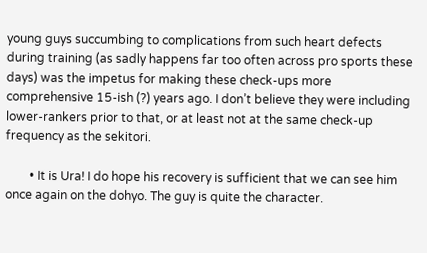young guys succumbing to complications from such heart defects during training (as sadly happens far too often across pro sports these days) was the impetus for making these check-ups more comprehensive 15-ish (?) years ago. I don’t believe they were including lower-rankers prior to that, or at least not at the same check-up frequency as the sekitori.

        • It is Ura! I do hope his recovery is sufficient that we can see him once again on the dohyo. The guy is quite the character.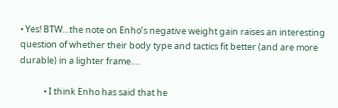• Yes! BTW…the note on Enho’s negative weight gain raises an interesting question of whether their body type and tactics fit better (and are more durable) in a lighter frame….

            • I think Enho has said that he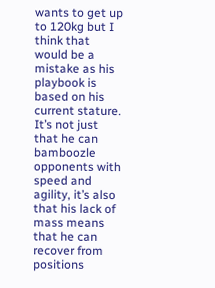wants to get up to 120kg but I think that would be a mistake as his playbook is based on his current stature. It’s not just that he can bamboozle opponents with speed and agility, it’s also that his lack of mass means that he can recover from positions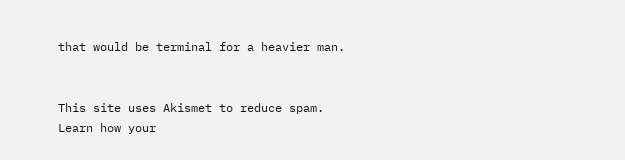that would be terminal for a heavier man.


This site uses Akismet to reduce spam. Learn how your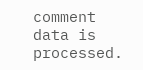comment data is processed.